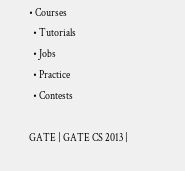• Courses
  • Tutorials
  • Jobs
  • Practice
  • Contests

GATE | GATE CS 2013 |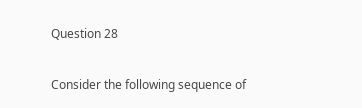Question 28

Consider the following sequence of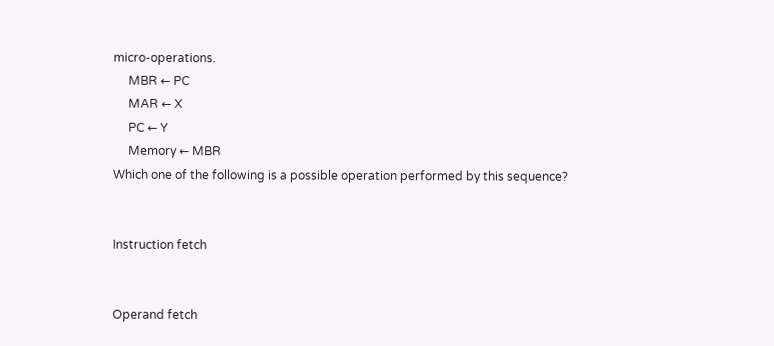micro-operations.
     MBR ← PC
     MAR ← X
     PC ← Y
     Memory ← MBR
Which one of the following is a possible operation performed by this sequence?


Instruction fetch


Operand fetch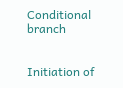Conditional branch


Initiation of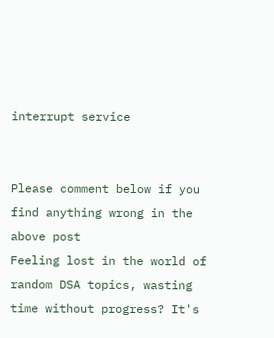interrupt service


Please comment below if you find anything wrong in the above post
Feeling lost in the world of random DSA topics, wasting time without progress? It's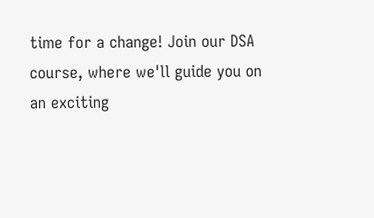time for a change! Join our DSA course, where we'll guide you on an exciting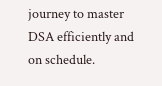journey to master DSA efficiently and on schedule.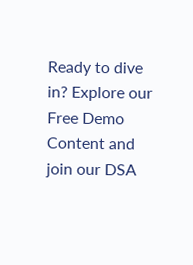Ready to dive in? Explore our Free Demo Content and join our DSA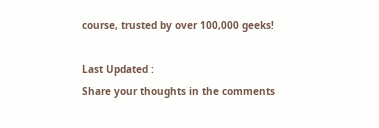course, trusted by over 100,000 geeks!

Last Updated :
Share your thoughts in the comments